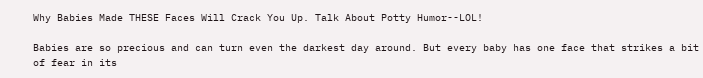Why Babies Made THESE Faces Will Crack You Up. Talk About Potty Humor--LOL!

Babies are so precious and can turn even the darkest day around. But every baby has one face that strikes a bit of fear in its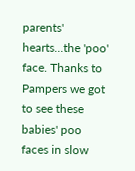parents' hearts...the 'poo' face. Thanks to Pampers we got to see these babies' poo faces in slow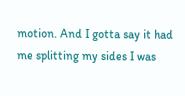motion. And I gotta say it had me splitting my sides I was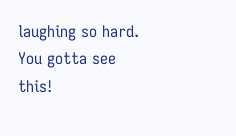laughing so hard. You gotta see this!